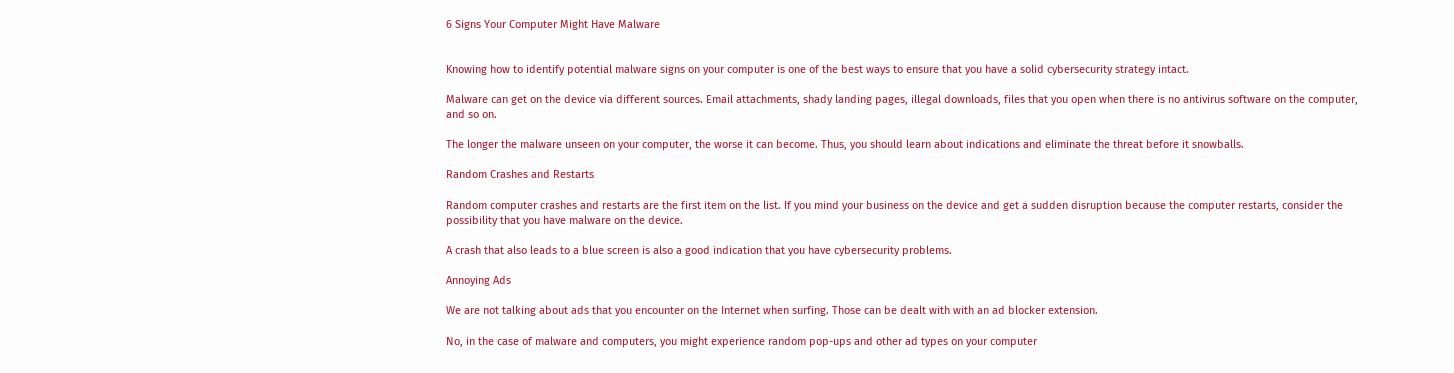6 Signs Your Computer Might Have Malware


Knowing how to identify potential malware signs on your computer is one of the best ways to ensure that you have a solid cybersecurity strategy intact.

Malware can get on the device via different sources. Email attachments, shady landing pages, illegal downloads, files that you open when there is no antivirus software on the computer, and so on.

The longer the malware unseen on your computer, the worse it can become. Thus, you should learn about indications and eliminate the threat before it snowballs.

Random Crashes and Restarts

Random computer crashes and restarts are the first item on the list. If you mind your business on the device and get a sudden disruption because the computer restarts, consider the possibility that you have malware on the device.

A crash that also leads to a blue screen is also a good indication that you have cybersecurity problems.

Annoying Ads

We are not talking about ads that you encounter on the Internet when surfing. Those can be dealt with with an ad blocker extension.

No, in the case of malware and computers, you might experience random pop-ups and other ad types on your computer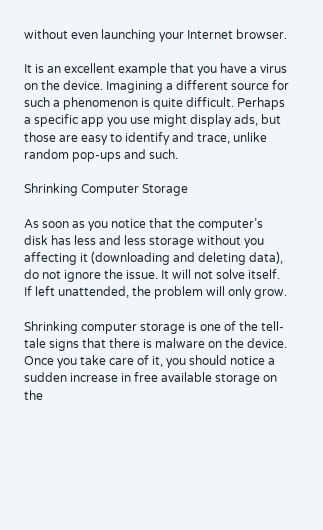without even launching your Internet browser.

It is an excellent example that you have a virus on the device. Imagining a different source for such a phenomenon is quite difficult. Perhaps a specific app you use might display ads, but those are easy to identify and trace, unlike random pop-ups and such.

Shrinking Computer Storage

As soon as you notice that the computer’s disk has less and less storage without you affecting it (downloading and deleting data), do not ignore the issue. It will not solve itself. If left unattended, the problem will only grow.

Shrinking computer storage is one of the tell-tale signs that there is malware on the device. Once you take care of it, you should notice a sudden increase in free available storage on the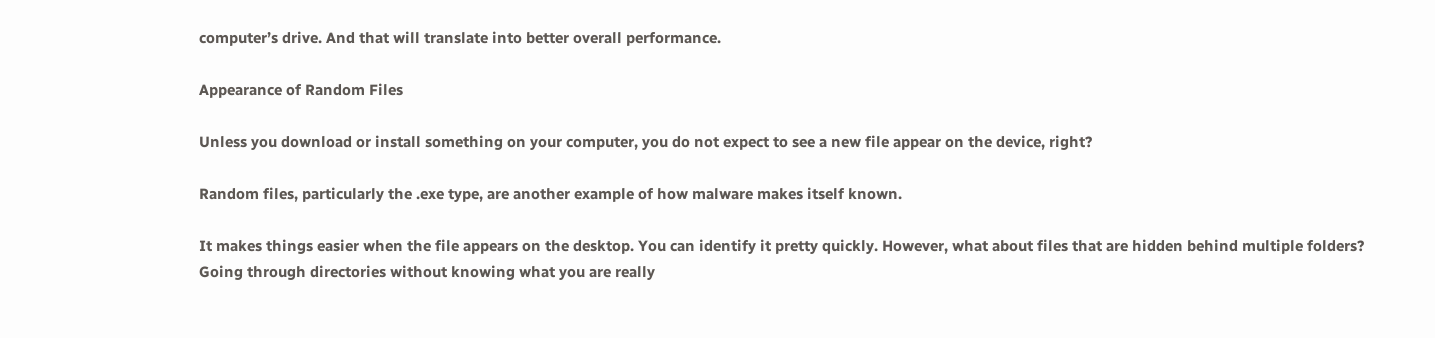computer’s drive. And that will translate into better overall performance.

Appearance of Random Files

Unless you download or install something on your computer, you do not expect to see a new file appear on the device, right?

Random files, particularly the .exe type, are another example of how malware makes itself known.

It makes things easier when the file appears on the desktop. You can identify it pretty quickly. However, what about files that are hidden behind multiple folders? Going through directories without knowing what you are really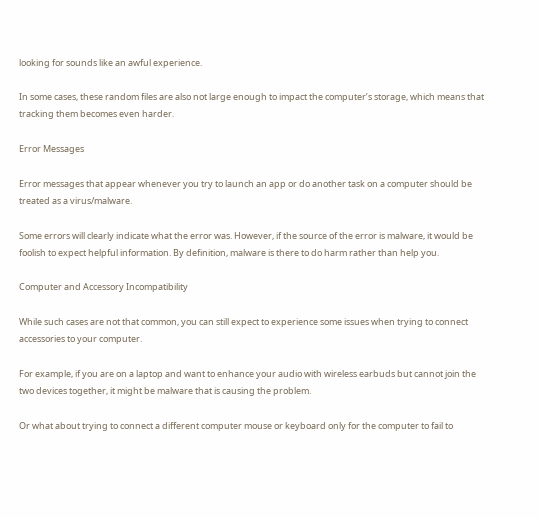looking for sounds like an awful experience.

In some cases, these random files are also not large enough to impact the computer’s storage, which means that tracking them becomes even harder.

Error Messages

Error messages that appear whenever you try to launch an app or do another task on a computer should be treated as a virus/malware.

Some errors will clearly indicate what the error was. However, if the source of the error is malware, it would be foolish to expect helpful information. By definition, malware is there to do harm rather than help you.

Computer and Accessory Incompatibility

While such cases are not that common, you can still expect to experience some issues when trying to connect accessories to your computer.

For example, if you are on a laptop and want to enhance your audio with wireless earbuds but cannot join the two devices together, it might be malware that is causing the problem.

Or what about trying to connect a different computer mouse or keyboard only for the computer to fail to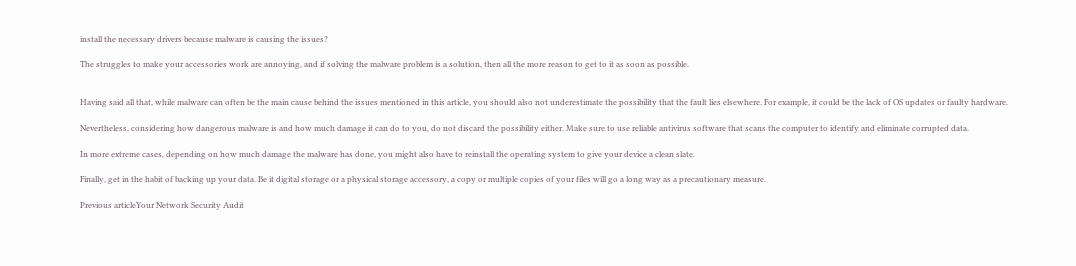install the necessary drivers because malware is causing the issues?

The struggles to make your accessories work are annoying, and if solving the malware problem is a solution, then all the more reason to get to it as soon as possible.


Having said all that, while malware can often be the main cause behind the issues mentioned in this article, you should also not underestimate the possibility that the fault lies elsewhere. For example, it could be the lack of OS updates or faulty hardware.

Nevertheless, considering how dangerous malware is and how much damage it can do to you, do not discard the possibility either. Make sure to use reliable antivirus software that scans the computer to identify and eliminate corrupted data.

In more extreme cases, depending on how much damage the malware has done, you might also have to reinstall the operating system to give your device a clean slate.

Finally, get in the habit of backing up your data. Be it digital storage or a physical storage accessory, a copy or multiple copies of your files will go a long way as a precautionary measure.

Previous articleYour Network Security Audit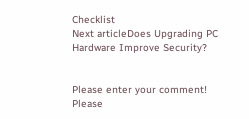Checklist
Next articleDoes Upgrading PC Hardware Improve Security?


Please enter your comment!
Please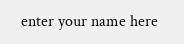enter your name here